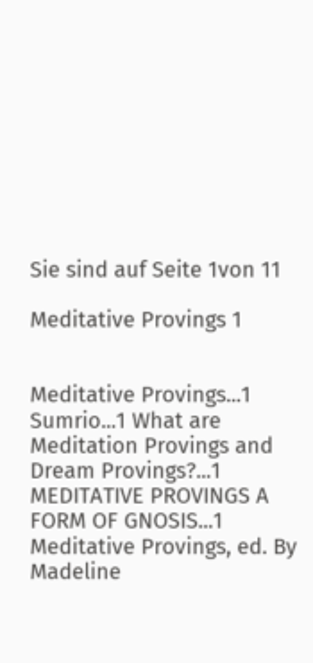Sie sind auf Seite 1von 11

Meditative Provings 1


Meditative Provings...1 Sumrio...1 What are Meditation Provings and Dream Provings?...1 MEDITATIVE PROVINGS A FORM OF GNOSIS...1 Meditative Provings, ed. By Madeline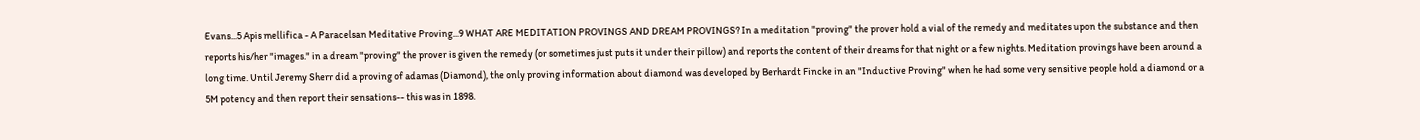Evans...5 Apis mellifica - A Paracelsan Meditative Proving...9 WHAT ARE MEDITATION PROVINGS AND DREAM PROVINGS? In a meditation "proving" the prover hold a vial of the remedy and meditates upon the substance and then reports his/her "images." in a dream "proving" the prover is given the remedy (or sometimes just puts it under their pillow) and reports the content of their dreams for that night or a few nights. Meditation provings have been around a long time. Until Jeremy Sherr did a proving of adamas (Diamond), the only proving information about diamond was developed by Berhardt Fincke in an "Inductive Proving" when he had some very sensitive people hold a diamond or a 5M potency and then report their sensations-- this was in 1898.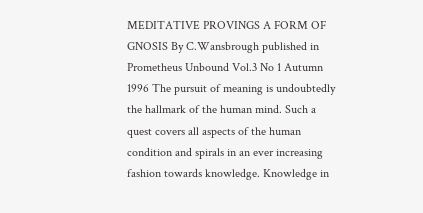MEDITATIVE PROVINGS A FORM OF GNOSIS By C.Wansbrough published in Prometheus Unbound Vol.3 No 1 Autumn 1996 The pursuit of meaning is undoubtedly the hallmark of the human mind. Such a quest covers all aspects of the human condition and spirals in an ever increasing fashion towards knowledge. Knowledge in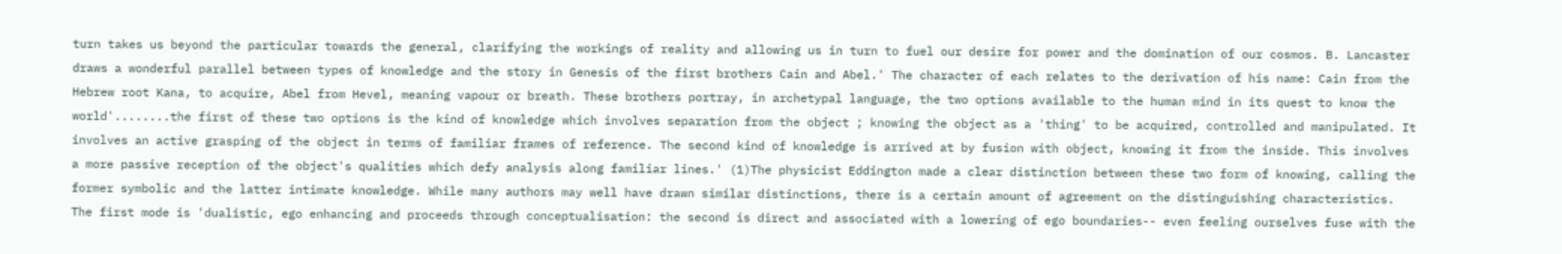turn takes us beyond the particular towards the general, clarifying the workings of reality and allowing us in turn to fuel our desire for power and the domination of our cosmos. B. Lancaster draws a wonderful parallel between types of knowledge and the story in Genesis of the first brothers Cain and Abel.' The character of each relates to the derivation of his name: Cain from the Hebrew root Kana, to acquire, Abel from Hevel, meaning vapour or breath. These brothers portray, in archetypal language, the two options available to the human mind in its quest to know the world'........the first of these two options is the kind of knowledge which involves separation from the object ; knowing the object as a 'thing' to be acquired, controlled and manipulated. It involves an active grasping of the object in terms of familiar frames of reference. The second kind of knowledge is arrived at by fusion with object, knowing it from the inside. This involves a more passive reception of the object's qualities which defy analysis along familiar lines.' (1)The physicist Eddington made a clear distinction between these two form of knowing, calling the former symbolic and the latter intimate knowledge. While many authors may well have drawn similar distinctions, there is a certain amount of agreement on the distinguishing characteristics. The first mode is 'dualistic, ego enhancing and proceeds through conceptualisation: the second is direct and associated with a lowering of ego boundaries-- even feeling ourselves fuse with the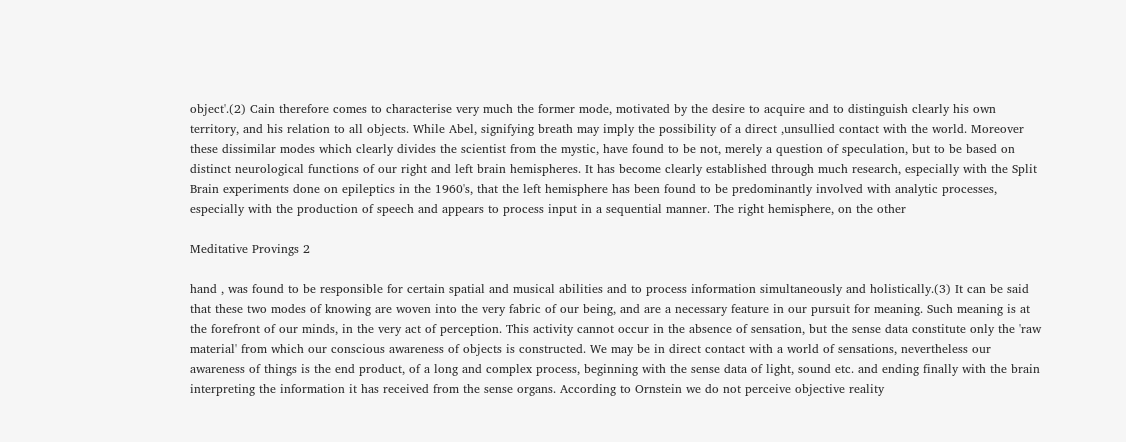object'.(2) Cain therefore comes to characterise very much the former mode, motivated by the desire to acquire and to distinguish clearly his own territory, and his relation to all objects. While Abel, signifying breath may imply the possibility of a direct ,unsullied contact with the world. Moreover these dissimilar modes which clearly divides the scientist from the mystic, have found to be not, merely a question of speculation, but to be based on distinct neurological functions of our right and left brain hemispheres. It has become clearly established through much research, especially with the Split Brain experiments done on epileptics in the 1960's, that the left hemisphere has been found to be predominantly involved with analytic processes, especially with the production of speech and appears to process input in a sequential manner. The right hemisphere, on the other

Meditative Provings 2

hand , was found to be responsible for certain spatial and musical abilities and to process information simultaneously and holistically.(3) It can be said that these two modes of knowing are woven into the very fabric of our being, and are a necessary feature in our pursuit for meaning. Such meaning is at the forefront of our minds, in the very act of perception. This activity cannot occur in the absence of sensation, but the sense data constitute only the 'raw material' from which our conscious awareness of objects is constructed. We may be in direct contact with a world of sensations, nevertheless our awareness of things is the end product, of a long and complex process, beginning with the sense data of light, sound etc. and ending finally with the brain interpreting the information it has received from the sense organs. According to Ornstein we do not perceive objective reality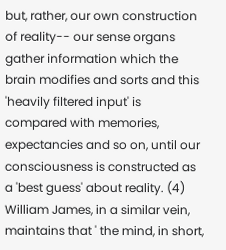but, rather, our own construction of reality-- our sense organs gather information which the brain modifies and sorts and this 'heavily filtered input' is compared with memories, expectancies and so on, until our consciousness is constructed as a 'best guess' about reality. (4) William James, in a similar vein, maintains that ' the mind, in short,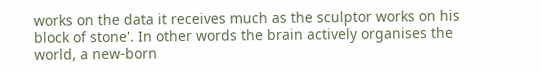works on the data it receives much as the sculptor works on his block of stone'. In other words the brain actively organises the world, a new-born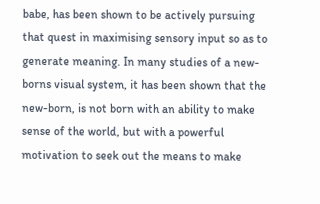babe, has been shown to be actively pursuing that quest in maximising sensory input so as to generate meaning. In many studies of a new-borns visual system, it has been shown that the new-born, is not born with an ability to make sense of the world, but with a powerful motivation to seek out the means to make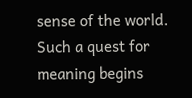sense of the world. Such a quest for meaning begins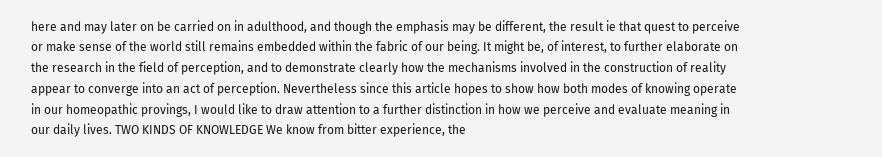here and may later on be carried on in adulthood, and though the emphasis may be different, the result ie that quest to perceive or make sense of the world still remains embedded within the fabric of our being. It might be, of interest, to further elaborate on the research in the field of perception, and to demonstrate clearly how the mechanisms involved in the construction of reality appear to converge into an act of perception. Nevertheless since this article hopes to show how both modes of knowing operate in our homeopathic provings, I would like to draw attention to a further distinction in how we perceive and evaluate meaning in our daily lives. TWO KINDS OF KNOWLEDGE We know from bitter experience, the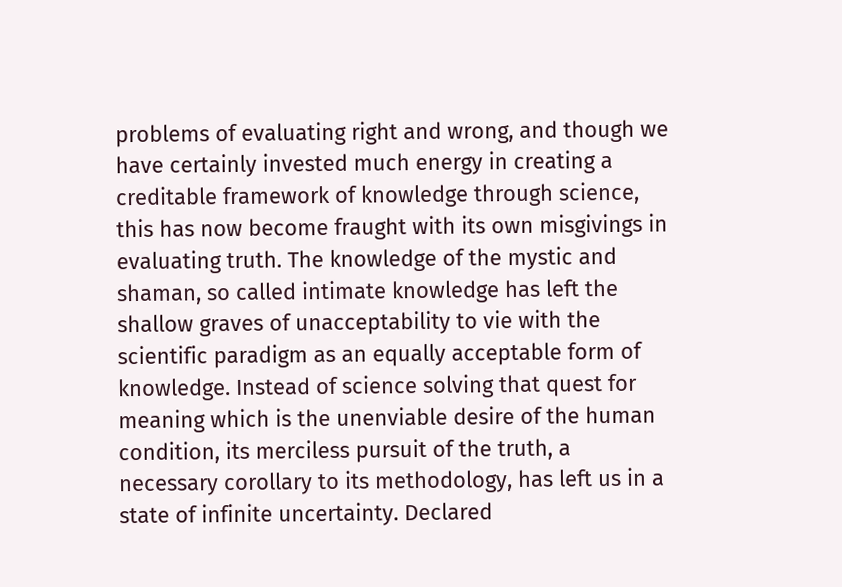problems of evaluating right and wrong, and though we have certainly invested much energy in creating a creditable framework of knowledge through science, this has now become fraught with its own misgivings in evaluating truth. The knowledge of the mystic and shaman, so called intimate knowledge has left the shallow graves of unacceptability to vie with the scientific paradigm as an equally acceptable form of knowledge. Instead of science solving that quest for meaning which is the unenviable desire of the human condition, its merciless pursuit of the truth, a necessary corollary to its methodology, has left us in a state of infinite uncertainty. Declared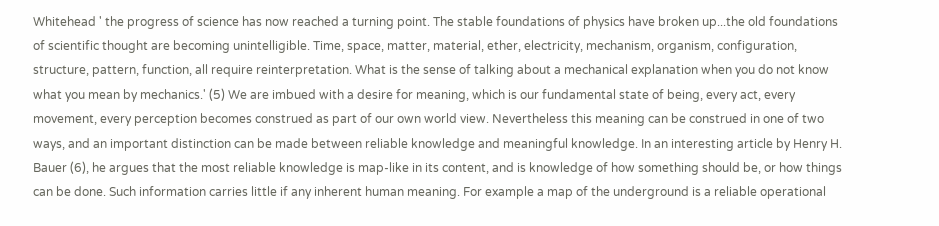Whitehead ' the progress of science has now reached a turning point. The stable foundations of physics have broken up...the old foundations of scientific thought are becoming unintelligible. Time, space, matter, material, ether, electricity, mechanism, organism, configuration, structure, pattern, function, all require reinterpretation. What is the sense of talking about a mechanical explanation when you do not know what you mean by mechanics.' (5) We are imbued with a desire for meaning, which is our fundamental state of being, every act, every movement, every perception becomes construed as part of our own world view. Nevertheless this meaning can be construed in one of two ways, and an important distinction can be made between reliable knowledge and meaningful knowledge. In an interesting article by Henry H. Bauer (6), he argues that the most reliable knowledge is map-like in its content, and is knowledge of how something should be, or how things can be done. Such information carries little if any inherent human meaning. For example a map of the underground is a reliable operational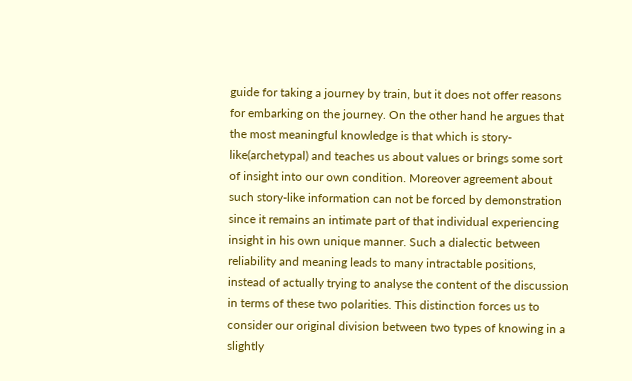guide for taking a journey by train, but it does not offer reasons for embarking on the journey. On the other hand he argues that the most meaningful knowledge is that which is story-like(archetypal) and teaches us about values or brings some sort of insight into our own condition. Moreover agreement about such story-like information can not be forced by demonstration since it remains an intimate part of that individual experiencing insight in his own unique manner. Such a dialectic between reliability and meaning leads to many intractable positions, instead of actually trying to analyse the content of the discussion in terms of these two polarities. This distinction forces us to consider our original division between two types of knowing in a slightly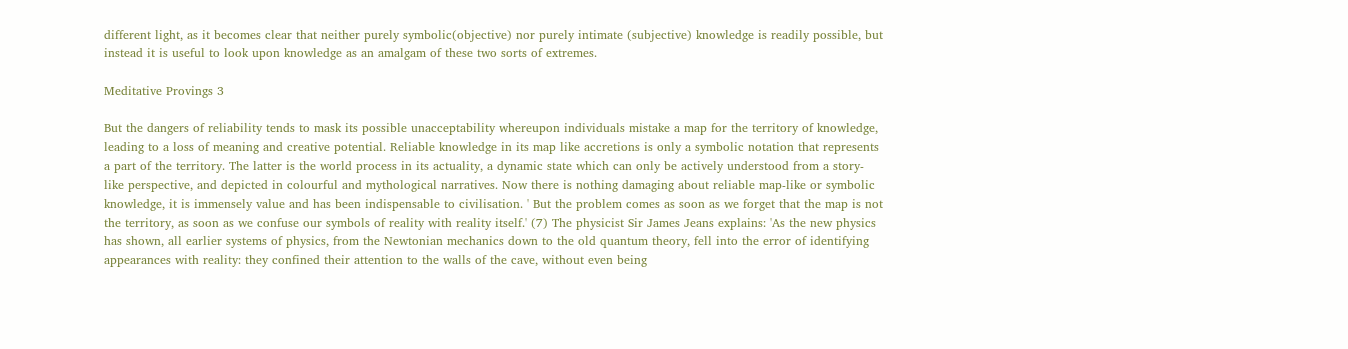different light, as it becomes clear that neither purely symbolic(objective) nor purely intimate (subjective) knowledge is readily possible, but instead it is useful to look upon knowledge as an amalgam of these two sorts of extremes.

Meditative Provings 3

But the dangers of reliability tends to mask its possible unacceptability whereupon individuals mistake a map for the territory of knowledge, leading to a loss of meaning and creative potential. Reliable knowledge in its map like accretions is only a symbolic notation that represents a part of the territory. The latter is the world process in its actuality, a dynamic state which can only be actively understood from a story-like perspective, and depicted in colourful and mythological narratives. Now there is nothing damaging about reliable map-like or symbolic knowledge, it is immensely value and has been indispensable to civilisation. ' But the problem comes as soon as we forget that the map is not the territory, as soon as we confuse our symbols of reality with reality itself.' (7) The physicist Sir James Jeans explains: 'As the new physics has shown, all earlier systems of physics, from the Newtonian mechanics down to the old quantum theory, fell into the error of identifying appearances with reality: they confined their attention to the walls of the cave, without even being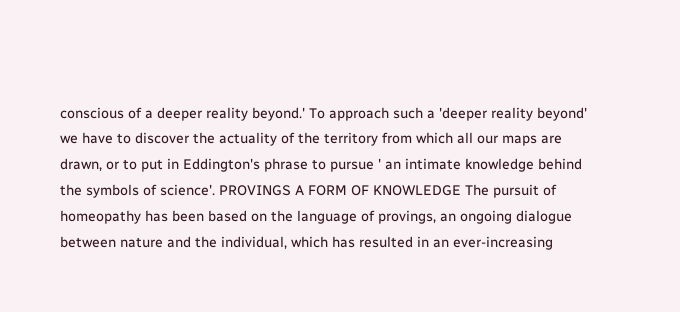conscious of a deeper reality beyond.' To approach such a 'deeper reality beyond' we have to discover the actuality of the territory from which all our maps are drawn, or to put in Eddington's phrase to pursue ' an intimate knowledge behind the symbols of science'. PROVINGS A FORM OF KNOWLEDGE The pursuit of homeopathy has been based on the language of provings, an ongoing dialogue between nature and the individual, which has resulted in an ever-increasing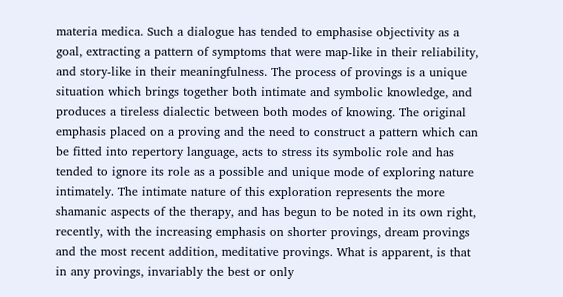materia medica. Such a dialogue has tended to emphasise objectivity as a goal, extracting a pattern of symptoms that were map-like in their reliability, and story-like in their meaningfulness. The process of provings is a unique situation which brings together both intimate and symbolic knowledge, and produces a tireless dialectic between both modes of knowing. The original emphasis placed on a proving and the need to construct a pattern which can be fitted into repertory language, acts to stress its symbolic role and has tended to ignore its role as a possible and unique mode of exploring nature intimately. The intimate nature of this exploration represents the more shamanic aspects of the therapy, and has begun to be noted in its own right, recently, with the increasing emphasis on shorter provings, dream provings and the most recent addition, meditative provings. What is apparent, is that in any provings, invariably the best or only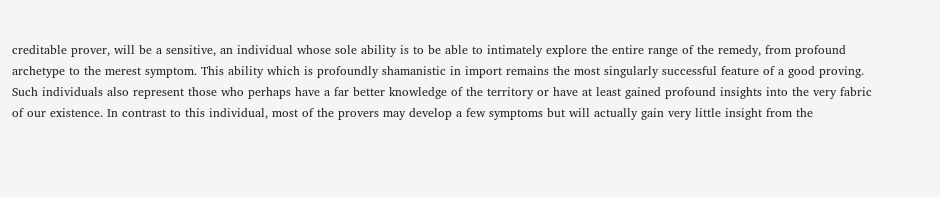creditable prover, will be a sensitive, an individual whose sole ability is to be able to intimately explore the entire range of the remedy, from profound archetype to the merest symptom. This ability which is profoundly shamanistic in import remains the most singularly successful feature of a good proving. Such individuals also represent those who perhaps have a far better knowledge of the territory or have at least gained profound insights into the very fabric of our existence. In contrast to this individual, most of the provers may develop a few symptoms but will actually gain very little insight from the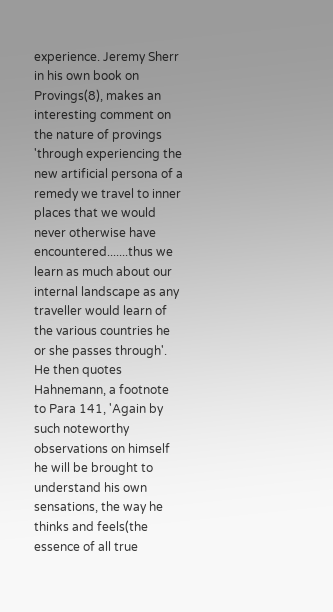experience. Jeremy Sherr in his own book on Provings(8), makes an interesting comment on the nature of provings 'through experiencing the new artificial persona of a remedy we travel to inner places that we would never otherwise have encountered.......thus we learn as much about our internal landscape as any traveller would learn of the various countries he or she passes through'. He then quotes Hahnemann, a footnote to Para 141, 'Again by such noteworthy observations on himself he will be brought to understand his own sensations, the way he thinks and feels(the essence of all true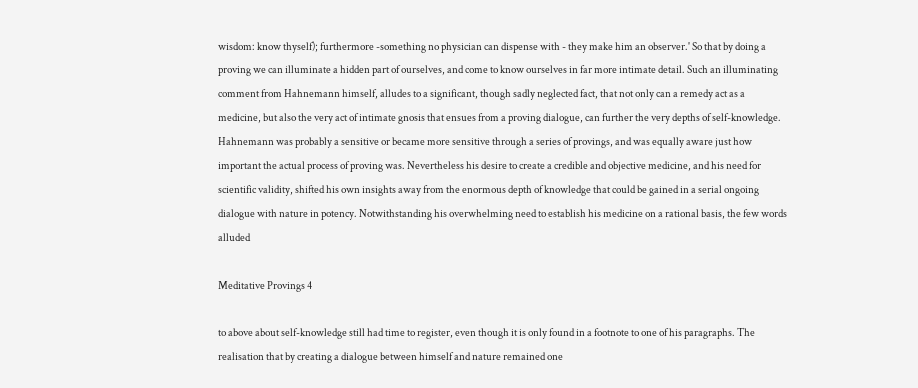wisdom: know thyself); furthermore -something no physician can dispense with - they make him an observer.' So that by doing a proving we can illuminate a hidden part of ourselves, and come to know ourselves in far more intimate detail. Such an illuminating comment from Hahnemann himself, alludes to a significant, though sadly neglected fact, that not only can a remedy act as a medicine, but also the very act of intimate gnosis that ensues from a proving dialogue, can further the very depths of self-knowledge. Hahnemann was probably a sensitive or became more sensitive through a series of provings, and was equally aware just how important the actual process of proving was. Nevertheless his desire to create a credible and objective medicine, and his need for scientific validity, shifted his own insights away from the enormous depth of knowledge that could be gained in a serial ongoing dialogue with nature in potency. Notwithstanding his overwhelming need to establish his medicine on a rational basis, the few words alluded

Meditative Provings 4

to above about self-knowledge still had time to register, even though it is only found in a footnote to one of his paragraphs. The realisation that by creating a dialogue between himself and nature remained one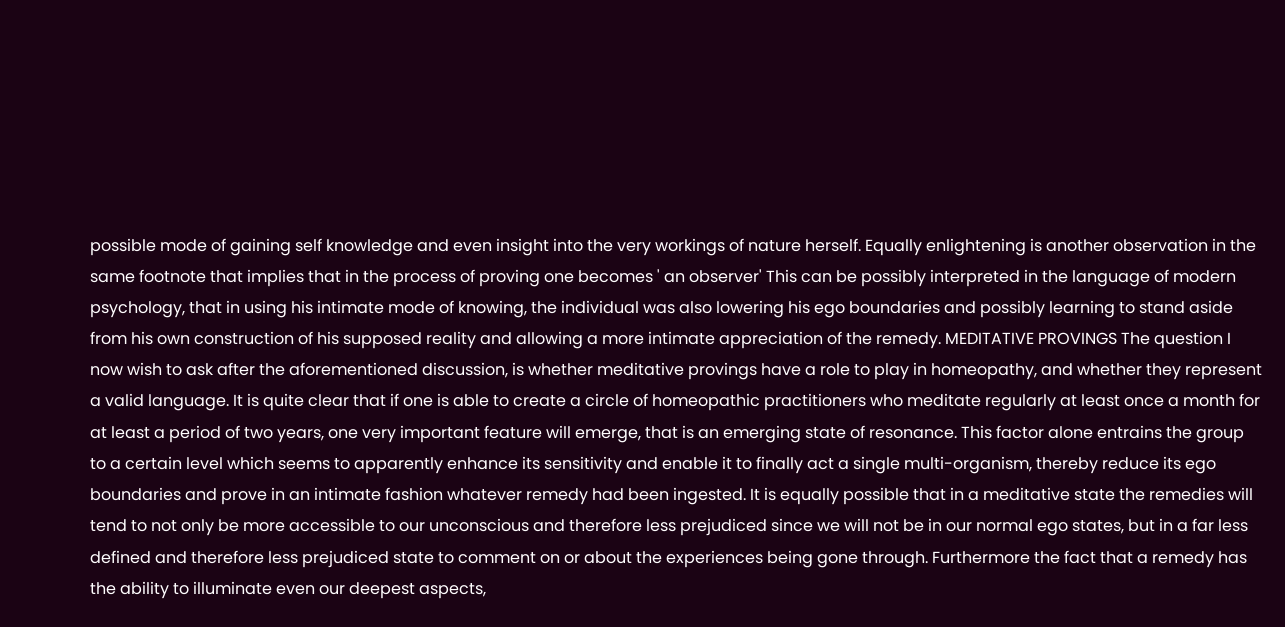possible mode of gaining self knowledge and even insight into the very workings of nature herself. Equally enlightening is another observation in the same footnote that implies that in the process of proving one becomes ' an observer' This can be possibly interpreted in the language of modern psychology, that in using his intimate mode of knowing, the individual was also lowering his ego boundaries and possibly learning to stand aside from his own construction of his supposed reality and allowing a more intimate appreciation of the remedy. MEDITATIVE PROVINGS The question I now wish to ask after the aforementioned discussion, is whether meditative provings have a role to play in homeopathy, and whether they represent a valid language. It is quite clear that if one is able to create a circle of homeopathic practitioners who meditate regularly at least once a month for at least a period of two years, one very important feature will emerge, that is an emerging state of resonance. This factor alone entrains the group to a certain level which seems to apparently enhance its sensitivity and enable it to finally act a single multi-organism, thereby reduce its ego boundaries and prove in an intimate fashion whatever remedy had been ingested. It is equally possible that in a meditative state the remedies will tend to not only be more accessible to our unconscious and therefore less prejudiced since we will not be in our normal ego states, but in a far less defined and therefore less prejudiced state to comment on or about the experiences being gone through. Furthermore the fact that a remedy has the ability to illuminate even our deepest aspects,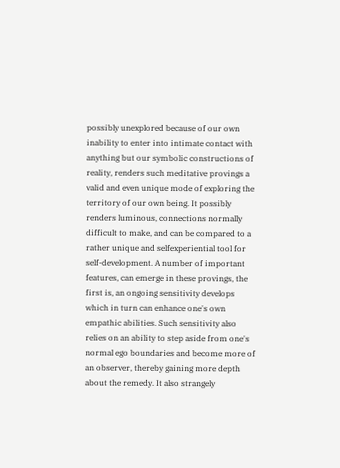possibly unexplored because of our own inability to enter into intimate contact with anything but our symbolic constructions of reality, renders such meditative provings a valid and even unique mode of exploring the territory of our own being. It possibly renders luminous, connections normally difficult to make, and can be compared to a rather unique and selfexperiential tool for self-development. A number of important features, can emerge in these provings, the first is, an ongoing sensitivity develops which in turn can enhance one's own empathic abilities. Such sensitivity also relies on an ability to step aside from one's normal ego boundaries and become more of an observer, thereby gaining more depth about the remedy. It also strangely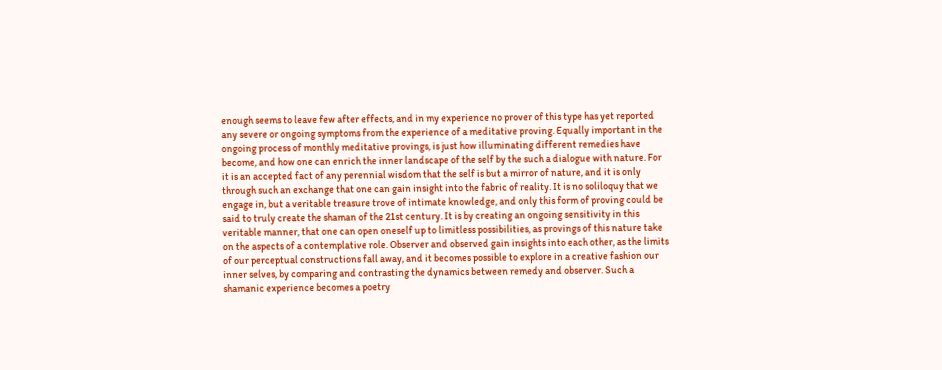enough seems to leave few after effects, and in my experience no prover of this type has yet reported any severe or ongoing symptoms from the experience of a meditative proving. Equally important in the ongoing process of monthly meditative provings, is just how illuminating different remedies have become, and how one can enrich the inner landscape of the self by the such a dialogue with nature. For it is an accepted fact of any perennial wisdom that the self is but a mirror of nature, and it is only through such an exchange that one can gain insight into the fabric of reality. It is no soliloquy that we engage in, but a veritable treasure trove of intimate knowledge, and only this form of proving could be said to truly create the shaman of the 21st century. It is by creating an ongoing sensitivity in this veritable manner, that one can open oneself up to limitless possibilities, as provings of this nature take on the aspects of a contemplative role. Observer and observed gain insights into each other, as the limits of our perceptual constructions fall away, and it becomes possible to explore in a creative fashion our inner selves, by comparing and contrasting the dynamics between remedy and observer. Such a shamanic experience becomes a poetry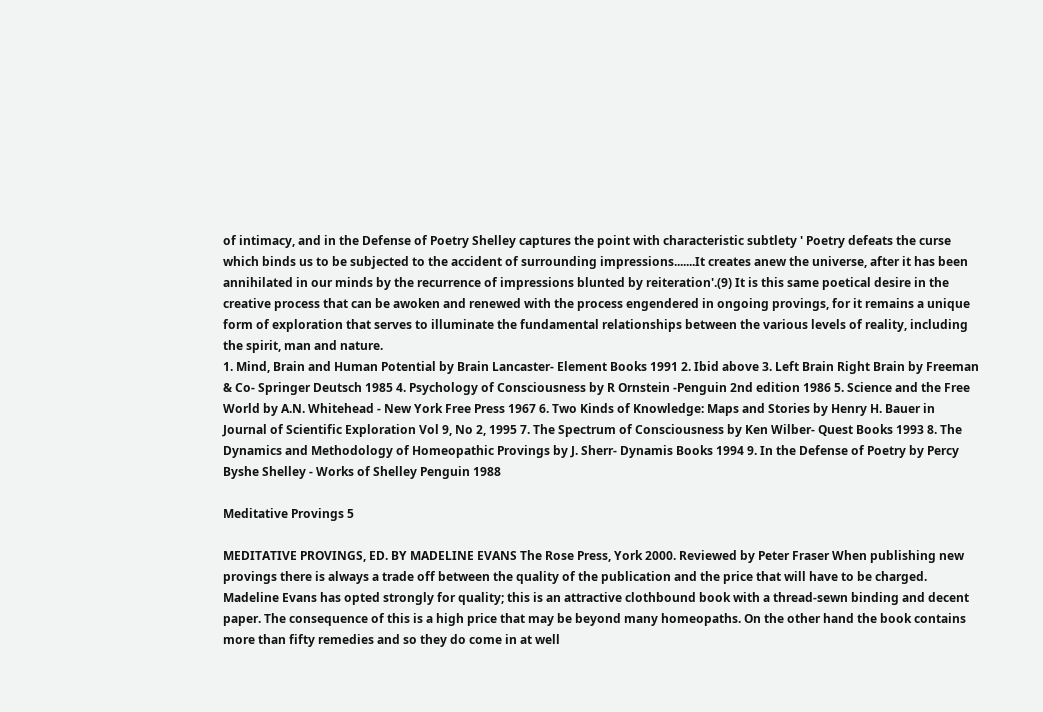of intimacy, and in the Defense of Poetry Shelley captures the point with characteristic subtlety ' Poetry defeats the curse which binds us to be subjected to the accident of surrounding impressions.......It creates anew the universe, after it has been annihilated in our minds by the recurrence of impressions blunted by reiteration'.(9) It is this same poetical desire in the creative process that can be awoken and renewed with the process engendered in ongoing provings, for it remains a unique form of exploration that serves to illuminate the fundamental relationships between the various levels of reality, including the spirit, man and nature.
1. Mind, Brain and Human Potential by Brain Lancaster- Element Books 1991 2. Ibid above 3. Left Brain Right Brain by Freeman & Co- Springer Deutsch 1985 4. Psychology of Consciousness by R Ornstein -Penguin 2nd edition 1986 5. Science and the Free World by A.N. Whitehead - New York Free Press 1967 6. Two Kinds of Knowledge: Maps and Stories by Henry H. Bauer in Journal of Scientific Exploration Vol 9, No 2, 1995 7. The Spectrum of Consciousness by Ken Wilber- Quest Books 1993 8. The Dynamics and Methodology of Homeopathic Provings by J. Sherr- Dynamis Books 1994 9. In the Defense of Poetry by Percy Byshe Shelley - Works of Shelley Penguin 1988

Meditative Provings 5

MEDITATIVE PROVINGS, ED. BY MADELINE EVANS The Rose Press, York 2000. Reviewed by Peter Fraser When publishing new provings there is always a trade off between the quality of the publication and the price that will have to be charged. Madeline Evans has opted strongly for quality; this is an attractive clothbound book with a thread-sewn binding and decent paper. The consequence of this is a high price that may be beyond many homeopaths. On the other hand the book contains more than fifty remedies and so they do come in at well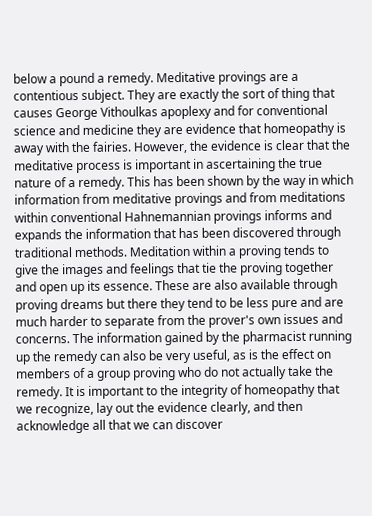below a pound a remedy. Meditative provings are a contentious subject. They are exactly the sort of thing that causes George Vithoulkas apoplexy and for conventional science and medicine they are evidence that homeopathy is away with the fairies. However, the evidence is clear that the meditative process is important in ascertaining the true nature of a remedy. This has been shown by the way in which information from meditative provings and from meditations within conventional Hahnemannian provings informs and expands the information that has been discovered through traditional methods. Meditation within a proving tends to give the images and feelings that tie the proving together and open up its essence. These are also available through proving dreams but there they tend to be less pure and are much harder to separate from the prover's own issues and concerns. The information gained by the pharmacist running up the remedy can also be very useful, as is the effect on members of a group proving who do not actually take the remedy. It is important to the integrity of homeopathy that we recognize, lay out the evidence clearly, and then acknowledge all that we can discover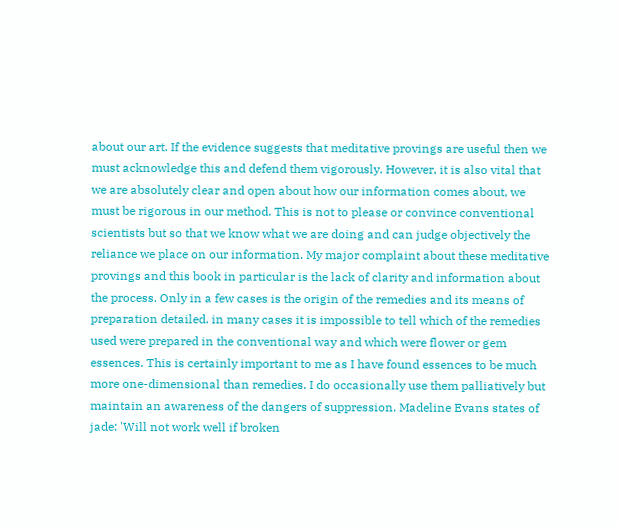about our art. If the evidence suggests that meditative provings are useful then we must acknowledge this and defend them vigorously. However, it is also vital that we are absolutely clear and open about how our information comes about, we must be rigorous in our method. This is not to please or convince conventional scientists but so that we know what we are doing and can judge objectively the reliance we place on our information. My major complaint about these meditative provings and this book in particular is the lack of clarity and information about the process. Only in a few cases is the origin of the remedies and its means of preparation detailed. in many cases it is impossible to tell which of the remedies used were prepared in the conventional way and which were flower or gem essences. This is certainly important to me as I have found essences to be much more one-dimensional than remedies. I do occasionally use them palliatively but maintain an awareness of the dangers of suppression. Madeline Evans states of jade: 'Will not work well if broken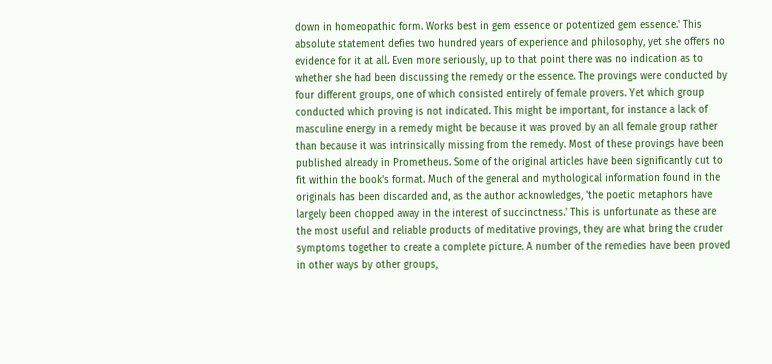down in homeopathic form. Works best in gem essence or potentized gem essence.' This absolute statement defies two hundred years of experience and philosophy, yet she offers no evidence for it at all. Even more seriously, up to that point there was no indication as to whether she had been discussing the remedy or the essence. The provings were conducted by four different groups, one of which consisted entirely of female provers. Yet which group conducted which proving is not indicated. This might be important, for instance a lack of masculine energy in a remedy might be because it was proved by an all female group rather than because it was intrinsically missing from the remedy. Most of these provings have been published already in Prometheus. Some of the original articles have been significantly cut to fit within the book's format. Much of the general and mythological information found in the originals has been discarded and, as the author acknowledges, 'the poetic metaphors have largely been chopped away in the interest of succinctness.' This is unfortunate as these are the most useful and reliable products of meditative provings, they are what bring the cruder symptoms together to create a complete picture. A number of the remedies have been proved in other ways by other groups,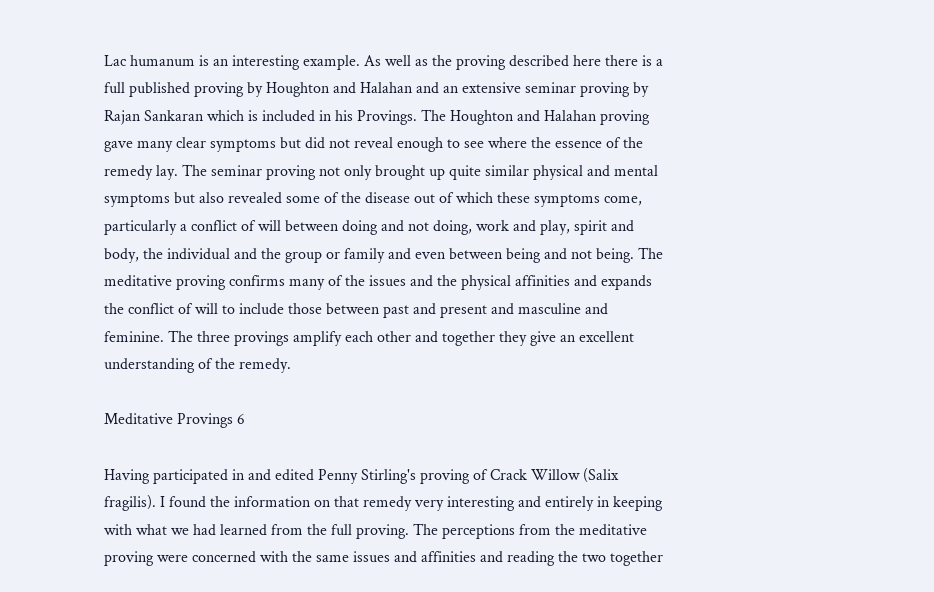Lac humanum is an interesting example. As well as the proving described here there is a full published proving by Houghton and Halahan and an extensive seminar proving by Rajan Sankaran which is included in his Provings. The Houghton and Halahan proving gave many clear symptoms but did not reveal enough to see where the essence of the remedy lay. The seminar proving not only brought up quite similar physical and mental symptoms but also revealed some of the disease out of which these symptoms come, particularly a conflict of will between doing and not doing, work and play, spirit and body, the individual and the group or family and even between being and not being. The meditative proving confirms many of the issues and the physical affinities and expands the conflict of will to include those between past and present and masculine and feminine. The three provings amplify each other and together they give an excellent understanding of the remedy.

Meditative Provings 6

Having participated in and edited Penny Stirling's proving of Crack Willow (Salix fragilis). I found the information on that remedy very interesting and entirely in keeping with what we had learned from the full proving. The perceptions from the meditative proving were concerned with the same issues and affinities and reading the two together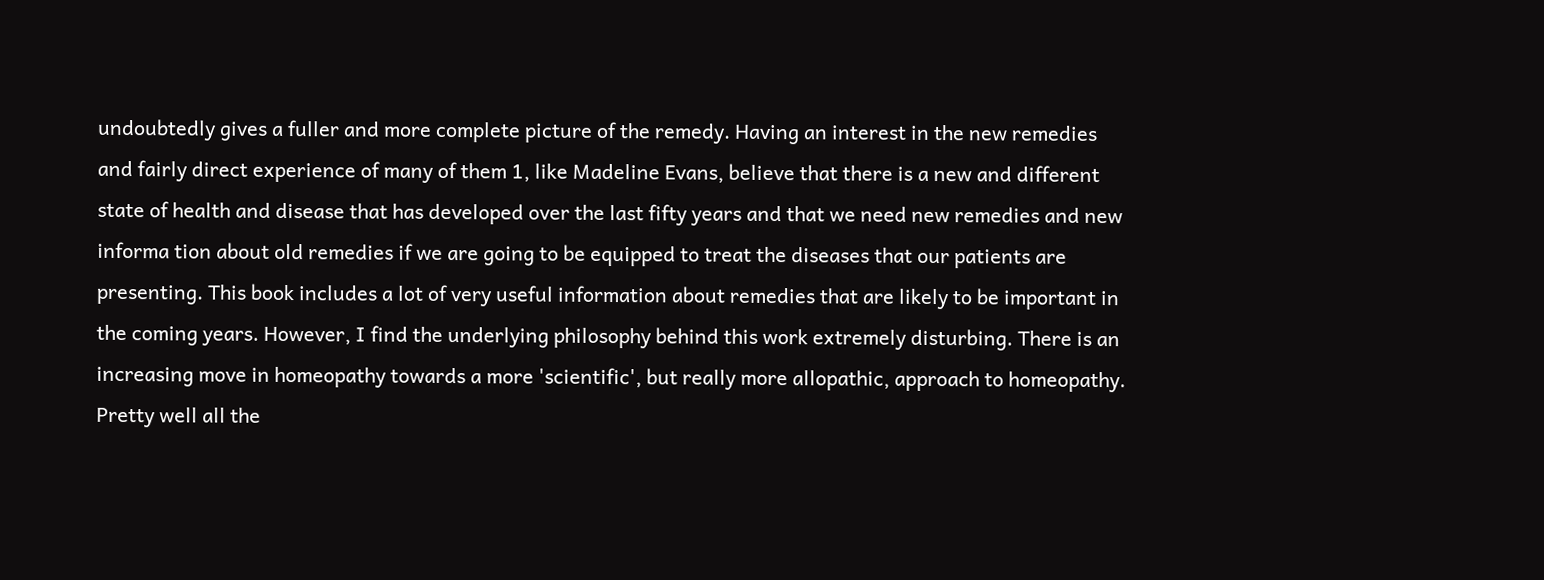undoubtedly gives a fuller and more complete picture of the remedy. Having an interest in the new remedies and fairly direct experience of many of them 1, like Madeline Evans, believe that there is a new and different state of health and disease that has developed over the last fifty years and that we need new remedies and new informa tion about old remedies if we are going to be equipped to treat the diseases that our patients are presenting. This book includes a lot of very useful information about remedies that are likely to be important in the coming years. However, I find the underlying philosophy behind this work extremely disturbing. There is an increasing move in homeopathy towards a more 'scientific', but really more allopathic, approach to homeopathy. Pretty well all the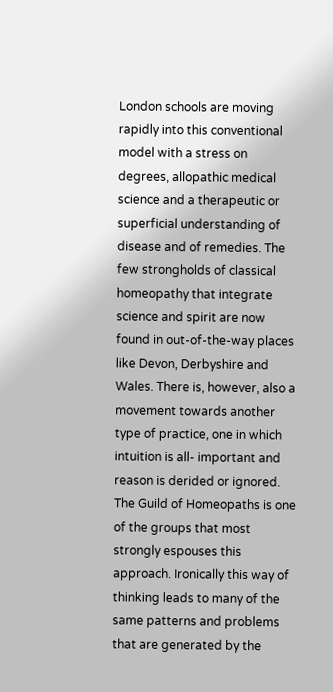London schools are moving rapidly into this conventional model with a stress on degrees, allopathic medical science and a therapeutic or superficial understanding of disease and of remedies. The few strongholds of classical homeopathy that integrate science and spirit are now found in out-of-the-way places like Devon, Derbyshire and Wales. There is, however, also a movement towards another type of practice, one in which intuition is all- important and reason is derided or ignored. The Guild of Homeopaths is one of the groups that most strongly espouses this approach. Ironically this way of thinking leads to many of the same patterns and problems that are generated by the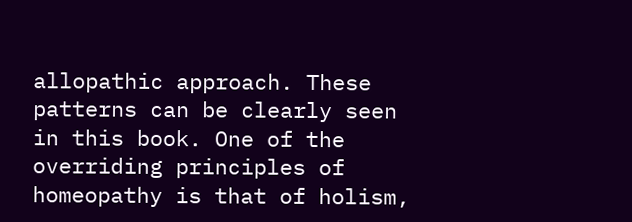allopathic approach. These patterns can be clearly seen in this book. One of the overriding principles of homeopathy is that of holism,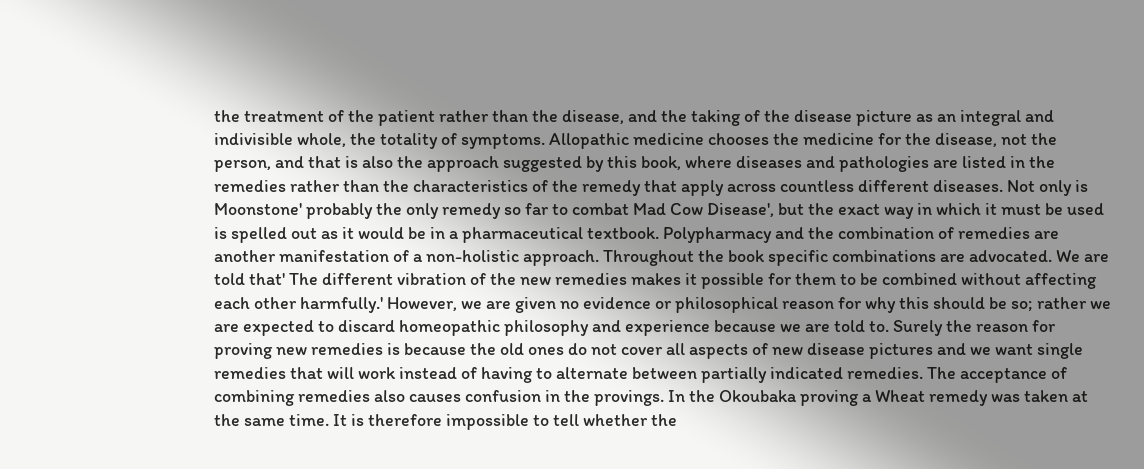the treatment of the patient rather than the disease, and the taking of the disease picture as an integral and indivisible whole, the totality of symptoms. Allopathic medicine chooses the medicine for the disease, not the person, and that is also the approach suggested by this book, where diseases and pathologies are listed in the remedies rather than the characteristics of the remedy that apply across countless different diseases. Not only is Moonstone' probably the only remedy so far to combat Mad Cow Disease', but the exact way in which it must be used is spelled out as it would be in a pharmaceutical textbook. Polypharmacy and the combination of remedies are another manifestation of a non-holistic approach. Throughout the book specific combinations are advocated. We are told that' The different vibration of the new remedies makes it possible for them to be combined without affecting each other harmfully.' However, we are given no evidence or philosophical reason for why this should be so; rather we are expected to discard homeopathic philosophy and experience because we are told to. Surely the reason for proving new remedies is because the old ones do not cover all aspects of new disease pictures and we want single remedies that will work instead of having to alternate between partially indicated remedies. The acceptance of combining remedies also causes confusion in the provings. In the Okoubaka proving a Wheat remedy was taken at the same time. It is therefore impossible to tell whether the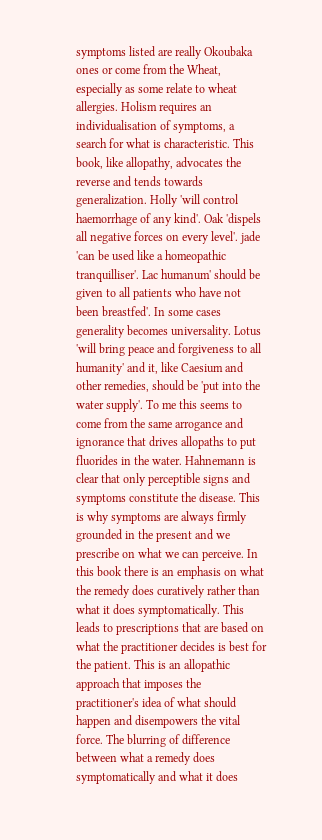symptoms listed are really Okoubaka ones or come from the Wheat, especially as some relate to wheat allergies. Holism requires an individualisation of symptoms, a search for what is characteristic. This book, like allopathy, advocates the reverse and tends towards generalization. Holly 'will control haemorrhage of any kind'. Oak 'dispels all negative forces on every level'. jade 'can be used like a homeopathic tranquilliser'. Lac humanum' should be given to all patients who have not been breastfed'. In some cases generality becomes universality. Lotus 'will bring peace and forgiveness to all humanity' and it, like Caesium and other remedies, should be 'put into the water supply'. To me this seems to come from the same arrogance and ignorance that drives allopaths to put fluorides in the water. Hahnemann is clear that only perceptible signs and symptoms constitute the disease. This is why symptoms are always firmly grounded in the present and we prescribe on what we can perceive. In this book there is an emphasis on what the remedy does curatively rather than what it does symptomatically. This leads to prescriptions that are based on what the practitioner decides is best for the patient. This is an allopathic approach that imposes the practitioner's idea of what should happen and disempowers the vital force. The blurring of difference between what a remedy does symptomatically and what it does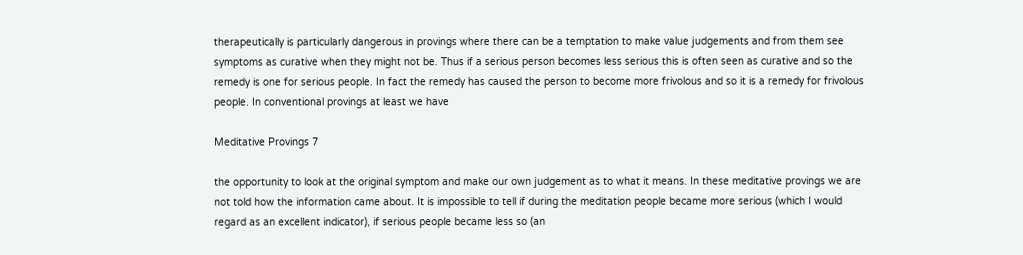therapeutically is particularly dangerous in provings where there can be a temptation to make value judgements and from them see symptoms as curative when they might not be. Thus if a serious person becomes less serious this is often seen as curative and so the remedy is one for serious people. In fact the remedy has caused the person to become more frivolous and so it is a remedy for frivolous people. In conventional provings at least we have

Meditative Provings 7

the opportunity to look at the original symptom and make our own judgement as to what it means. In these meditative provings we are not told how the information came about. It is impossible to tell if during the meditation people became more serious (which I would regard as an excellent indicator), if serious people became less so (an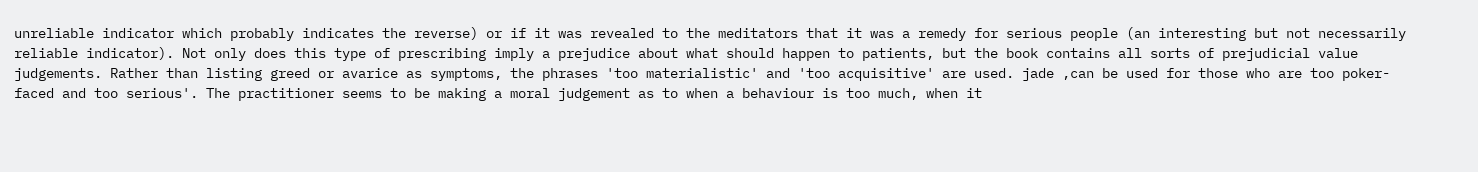unreliable indicator which probably indicates the reverse) or if it was revealed to the meditators that it was a remedy for serious people (an interesting but not necessarily reliable indicator). Not only does this type of prescribing imply a prejudice about what should happen to patients, but the book contains all sorts of prejudicial value judgements. Rather than listing greed or avarice as symptoms, the phrases 'too materialistic' and 'too acquisitive' are used. jade ,can be used for those who are too poker-faced and too serious'. The practitioner seems to be making a moral judgement as to when a behaviour is too much, when it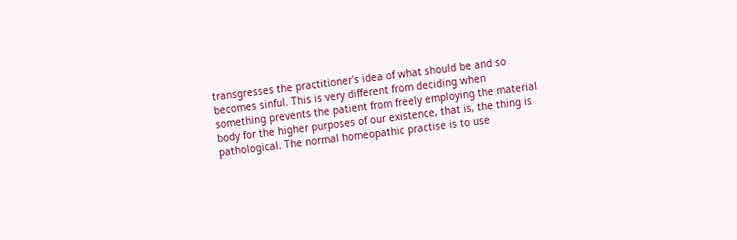transgresses the practitioner's idea of what should be and so becomes sinful. This is very different from deciding when something prevents the patient from freely employing the material body for the higher purposes of our existence, that is, the thing is pathological. The normal homeopathic practise is to use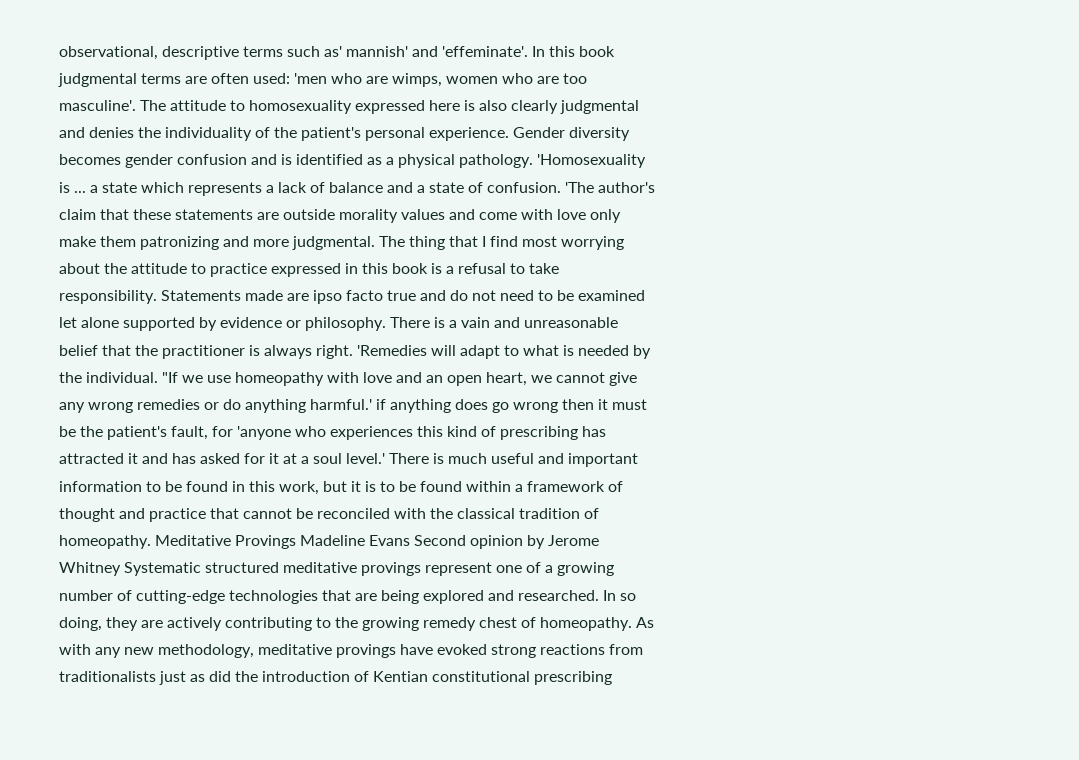observational, descriptive terms such as' mannish' and 'effeminate'. In this book judgmental terms are often used: 'men who are wimps, women who are too masculine'. The attitude to homosexuality expressed here is also clearly judgmental and denies the individuality of the patient's personal experience. Gender diversity becomes gender confusion and is identified as a physical pathology. 'Homosexuality is ... a state which represents a lack of balance and a state of confusion. 'The author's claim that these statements are outside morality values and come with love only make them patronizing and more judgmental. The thing that I find most worrying about the attitude to practice expressed in this book is a refusal to take responsibility. Statements made are ipso facto true and do not need to be examined let alone supported by evidence or philosophy. There is a vain and unreasonable belief that the practitioner is always right. 'Remedies will adapt to what is needed by the individual. "If we use homeopathy with love and an open heart, we cannot give any wrong remedies or do anything harmful.' if anything does go wrong then it must be the patient's fault, for 'anyone who experiences this kind of prescribing has attracted it and has asked for it at a soul level.' There is much useful and important information to be found in this work, but it is to be found within a framework of thought and practice that cannot be reconciled with the classical tradition of homeopathy. Meditative Provings Madeline Evans Second opinion by Jerome Whitney Systematic structured meditative provings represent one of a growing number of cutting-edge technologies that are being explored and researched. In so doing, they are actively contributing to the growing remedy chest of homeopathy. As with any new methodology, meditative provings have evoked strong reactions from traditionalists just as did the introduction of Kentian constitutional prescribing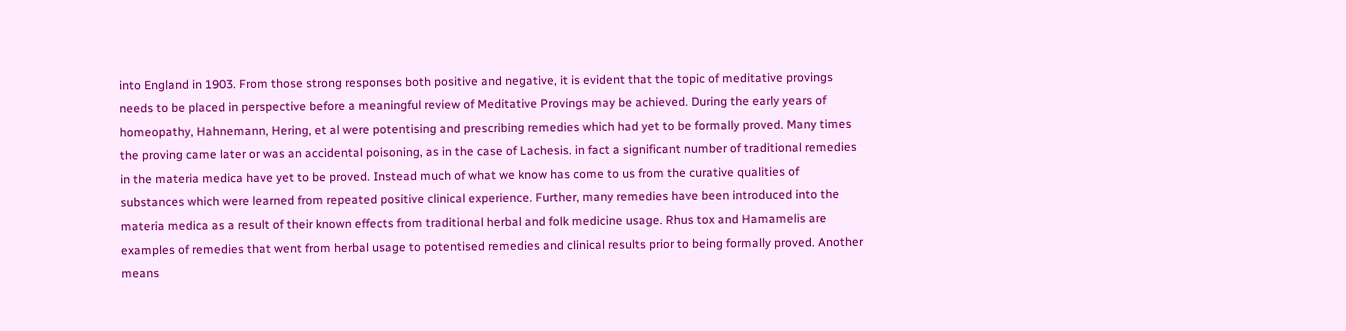into England in 1903. From those strong responses both positive and negative, it is evident that the topic of meditative provings needs to be placed in perspective before a meaningful review of Meditative Provings may be achieved. During the early years of homeopathy, Hahnemann, Hering, et al were potentising and prescribing remedies which had yet to be formally proved. Many times the proving came later or was an accidental poisoning, as in the case of Lachesis. in fact a significant number of traditional remedies in the materia medica have yet to be proved. Instead much of what we know has come to us from the curative qualities of substances which were learned from repeated positive clinical experience. Further, many remedies have been introduced into the materia medica as a result of their known effects from traditional herbal and folk medicine usage. Rhus tox and Hamamelis are examples of remedies that went from herbal usage to potentised remedies and clinical results prior to being formally proved. Another means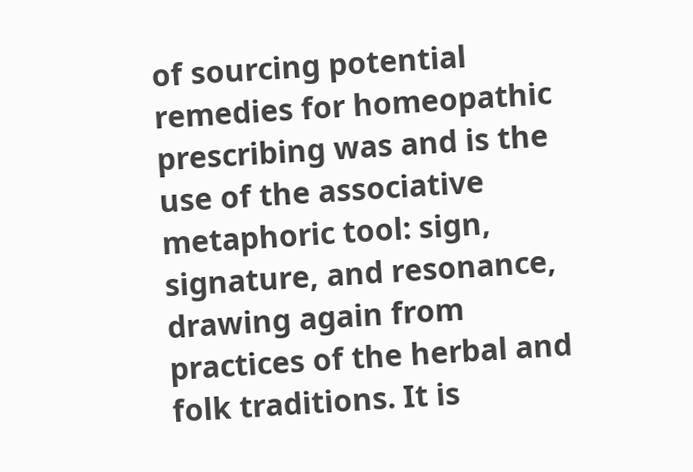of sourcing potential remedies for homeopathic prescribing was and is the use of the associative metaphoric tool: sign, signature, and resonance, drawing again from practices of the herbal and folk traditions. It is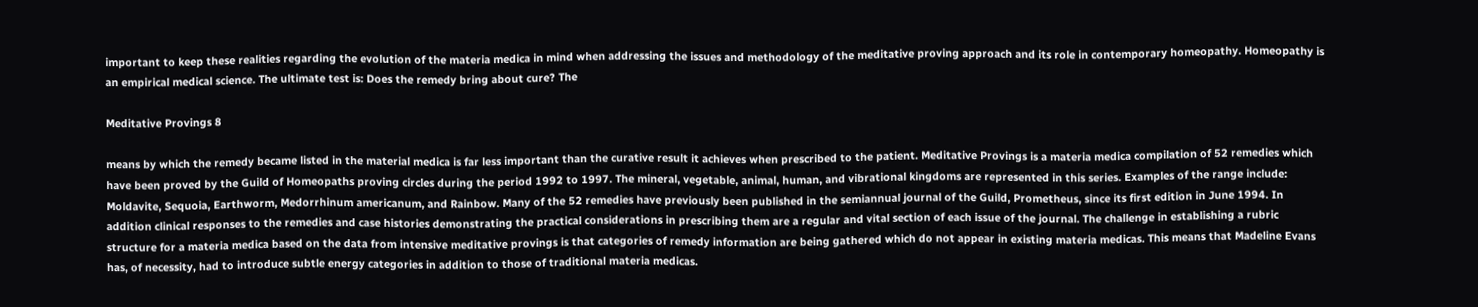important to keep these realities regarding the evolution of the materia medica in mind when addressing the issues and methodology of the meditative proving approach and its role in contemporary homeopathy. Homeopathy is an empirical medical science. The ultimate test is: Does the remedy bring about cure? The

Meditative Provings 8

means by which the remedy became listed in the material medica is far less important than the curative result it achieves when prescribed to the patient. Meditative Provings is a materia medica compilation of 52 remedies which have been proved by the Guild of Homeopaths proving circles during the period 1992 to 1997. The mineral, vegetable, animal, human, and vibrational kingdoms are represented in this series. Examples of the range include: Moldavite, Sequoia, Earthworm, Medorrhinum americanum, and Rainbow. Many of the 52 remedies have previously been published in the semiannual journal of the Guild, Prometheus, since its first edition in June 1994. In addition clinical responses to the remedies and case histories demonstrating the practical considerations in prescribing them are a regular and vital section of each issue of the journal. The challenge in establishing a rubric structure for a materia medica based on the data from intensive meditative provings is that categories of remedy information are being gathered which do not appear in existing materia medicas. This means that Madeline Evans has, of necessity, had to introduce subtle energy categories in addition to those of traditional materia medicas.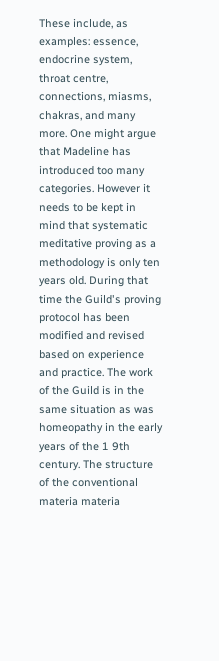These include, as examples: essence, endocrine system, throat centre, connections, miasms, chakras, and many more. One might argue that Madeline has introduced too many categories. However it needs to be kept in mind that systematic meditative proving as a methodology is only ten years old. During that time the Guild's proving protocol has been modified and revised based on experience and practice. The work of the Guild is in the same situation as was homeopathy in the early years of the 1 9th century. The structure of the conventional materia materia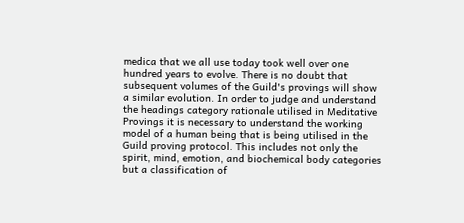medica that we all use today took well over one hundred years to evolve. There is no doubt that subsequent volumes of the Guild's provings will show a similar evolution. In order to judge and understand the headings category rationale utilised in Meditative Provings it is necessary to understand the working model of a human being that is being utilised in the Guild proving protocol. This includes not only the spirit, mind, emotion, and biochemical body categories but a classification of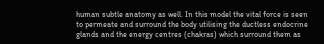human subtle anatomy as well. In this model the vital force is seen to permeate and surround the body utilising the ductless endocrine glands and the energy centres (chakras) which surround them as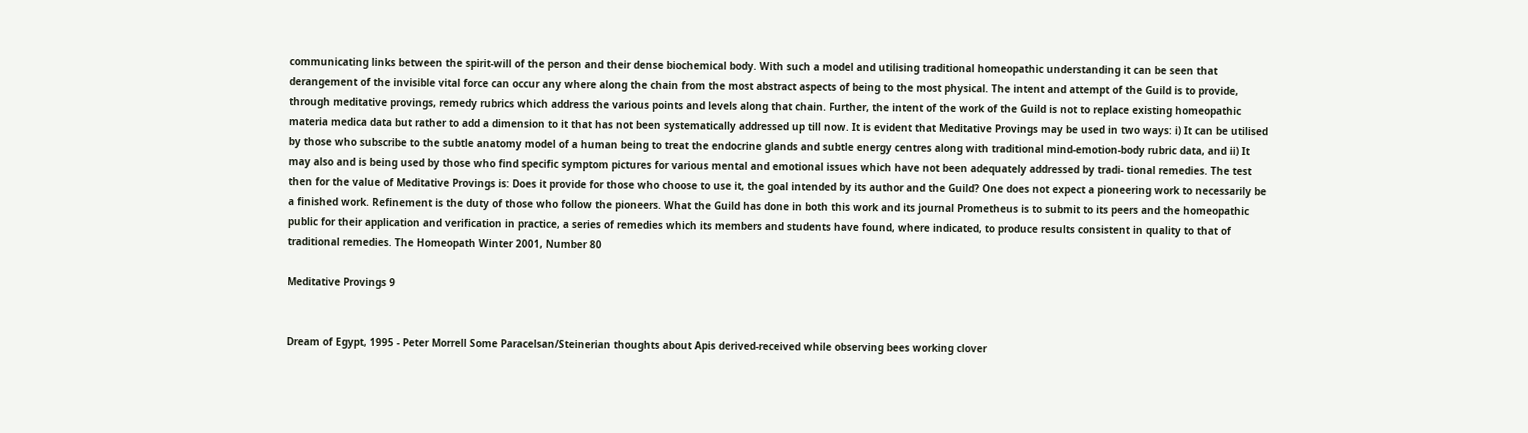communicating links between the spirit-will of the person and their dense biochemical body. With such a model and utilising traditional homeopathic understanding it can be seen that derangement of the invisible vital force can occur any where along the chain from the most abstract aspects of being to the most physical. The intent and attempt of the Guild is to provide, through meditative provings, remedy rubrics which address the various points and levels along that chain. Further, the intent of the work of the Guild is not to replace existing homeopathic materia medica data but rather to add a dimension to it that has not been systematically addressed up till now. It is evident that Meditative Provings may be used in two ways: i) It can be utilised by those who subscribe to the subtle anatomy model of a human being to treat the endocrine glands and subtle energy centres along with traditional mind-emotion-body rubric data, and ii) It may also and is being used by those who find specific symptom pictures for various mental and emotional issues which have not been adequately addressed by tradi- tional remedies. The test then for the value of Meditative Provings is: Does it provide for those who choose to use it, the goal intended by its author and the Guild? One does not expect a pioneering work to necessarily be a finished work. Refinement is the duty of those who follow the pioneers. What the Guild has done in both this work and its journal Prometheus is to submit to its peers and the homeopathic public for their application and verification in practice, a series of remedies which its members and students have found, where indicated, to produce results consistent in quality to that of traditional remedies. The Homeopath Winter 2001, Number 80

Meditative Provings 9


Dream of Egypt, 1995 - Peter Morrell Some Paracelsan/Steinerian thoughts about Apis derived-received while observing bees working clover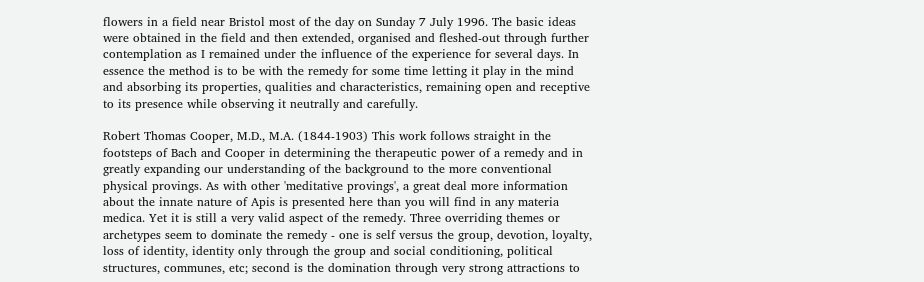flowers in a field near Bristol most of the day on Sunday 7 July 1996. The basic ideas were obtained in the field and then extended, organised and fleshed-out through further contemplation as I remained under the influence of the experience for several days. In essence the method is to be with the remedy for some time letting it play in the mind and absorbing its properties, qualities and characteristics, remaining open and receptive to its presence while observing it neutrally and carefully.

Robert Thomas Cooper, M.D., M.A. (1844-1903) This work follows straight in the footsteps of Bach and Cooper in determining the therapeutic power of a remedy and in greatly expanding our understanding of the background to the more conventional physical provings. As with other 'meditative provings', a great deal more information about the innate nature of Apis is presented here than you will find in any materia medica. Yet it is still a very valid aspect of the remedy. Three overriding themes or archetypes seem to dominate the remedy - one is self versus the group, devotion, loyalty, loss of identity, identity only through the group and social conditioning, political structures, communes, etc; second is the domination through very strong attractions to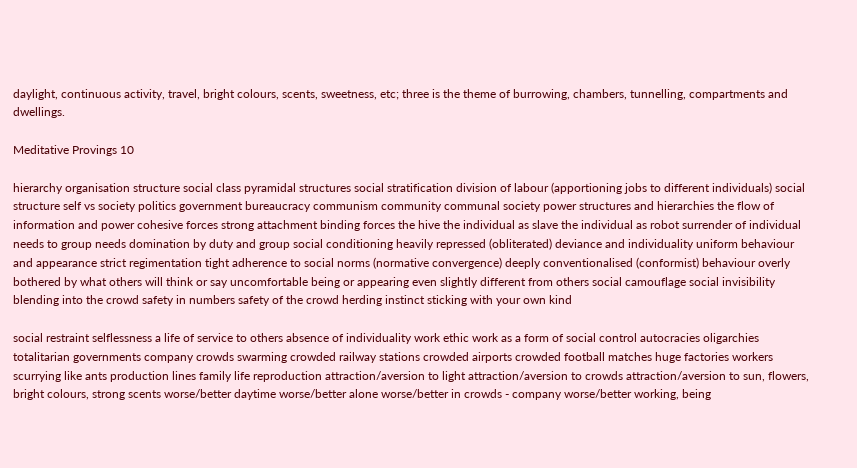daylight, continuous activity, travel, bright colours, scents, sweetness, etc; three is the theme of burrowing, chambers, tunnelling, compartments and dwellings.

Meditative Provings 10

hierarchy organisation structure social class pyramidal structures social stratification division of labour (apportioning jobs to different individuals) social structure self vs society politics government bureaucracy communism community communal society power structures and hierarchies the flow of information and power cohesive forces strong attachment binding forces the hive the individual as slave the individual as robot surrender of individual needs to group needs domination by duty and group social conditioning heavily repressed (obliterated) deviance and individuality uniform behaviour and appearance strict regimentation tight adherence to social norms (normative convergence) deeply conventionalised (conformist) behaviour overly bothered by what others will think or say uncomfortable being or appearing even slightly different from others social camouflage social invisibility blending into the crowd safety in numbers safety of the crowd herding instinct sticking with your own kind

social restraint selflessness a life of service to others absence of individuality work ethic work as a form of social control autocracies oligarchies totalitarian governments company crowds swarming crowded railway stations crowded airports crowded football matches huge factories workers scurrying like ants production lines family life reproduction attraction/aversion to light attraction/aversion to crowds attraction/aversion to sun, flowers, bright colours, strong scents worse/better daytime worse/better alone worse/better in crowds - company worse/better working, being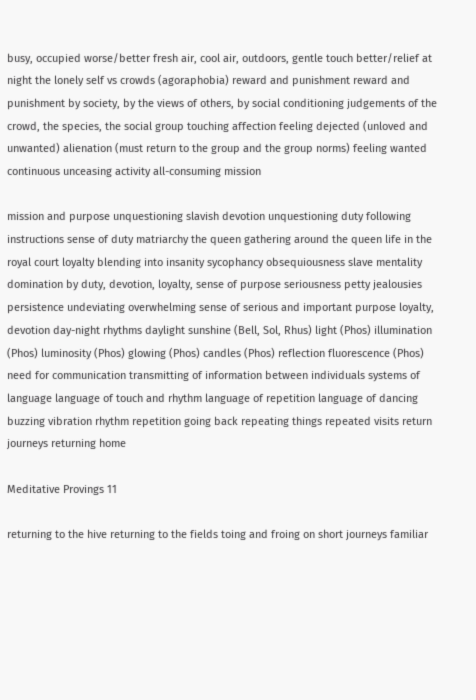busy, occupied worse/better fresh air, cool air, outdoors, gentle touch better/relief at night the lonely self vs crowds (agoraphobia) reward and punishment reward and punishment by society, by the views of others, by social conditioning judgements of the crowd, the species, the social group touching affection feeling dejected (unloved and unwanted) alienation (must return to the group and the group norms) feeling wanted continuous unceasing activity all-consuming mission

mission and purpose unquestioning slavish devotion unquestioning duty following instructions sense of duty matriarchy the queen gathering around the queen life in the royal court loyalty blending into insanity sycophancy obsequiousness slave mentality domination by duty, devotion, loyalty, sense of purpose seriousness petty jealousies persistence undeviating overwhelming sense of serious and important purpose loyalty, devotion day-night rhythms daylight sunshine (Bell, Sol, Rhus) light (Phos) illumination (Phos) luminosity (Phos) glowing (Phos) candles (Phos) reflection fluorescence (Phos) need for communication transmitting of information between individuals systems of language language of touch and rhythm language of repetition language of dancing buzzing vibration rhythm repetition going back repeating things repeated visits return journeys returning home

Meditative Provings 11

returning to the hive returning to the fields toing and froing on short journeys familiar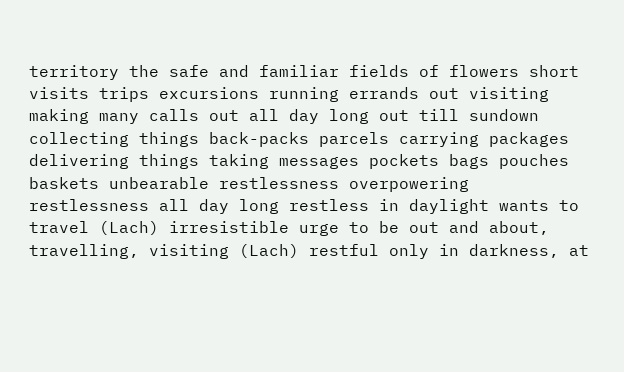territory the safe and familiar fields of flowers short visits trips excursions running errands out visiting making many calls out all day long out till sundown collecting things back-packs parcels carrying packages delivering things taking messages pockets bags pouches baskets unbearable restlessness overpowering restlessness all day long restless in daylight wants to travel (Lach) irresistible urge to be out and about, travelling, visiting (Lach) restful only in darkness, at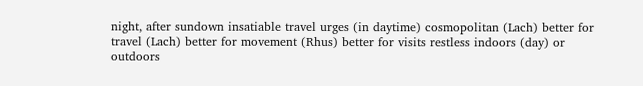night, after sundown insatiable travel urges (in daytime) cosmopolitan (Lach) better for travel (Lach) better for movement (Rhus) better for visits restless indoors (day) or outdoors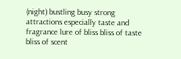(night) bustling busy strong attractions especially taste and fragrance lure of bliss bliss of taste bliss of scent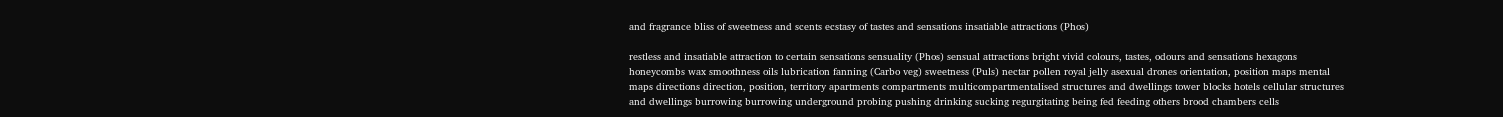and fragrance bliss of sweetness and scents ecstasy of tastes and sensations insatiable attractions (Phos)

restless and insatiable attraction to certain sensations sensuality (Phos) sensual attractions bright vivid colours, tastes, odours and sensations hexagons honeycombs wax smoothness oils lubrication fanning (Carbo veg) sweetness (Puls) nectar pollen royal jelly asexual drones orientation, position maps mental maps directions direction, position, territory apartments compartments multicompartmentalised structures and dwellings tower blocks hotels cellular structures and dwellings burrowing burrowing underground probing pushing drinking sucking regurgitating being fed feeding others brood chambers cells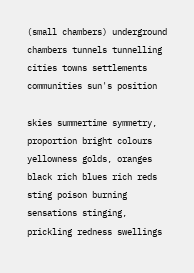(small chambers) underground chambers tunnels tunnelling cities towns settlements communities sun's position

skies summertime symmetry, proportion bright colours yellowness golds, oranges black rich blues rich reds sting poison burning sensations stinging, prickling redness swellings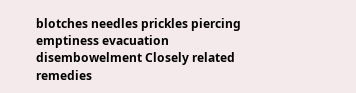blotches needles prickles piercing emptiness evacuation disembowelment Closely related remedies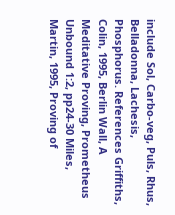include Sol, Carbo-veg, Puls, Rhus, Belladonna, Lachesis, Phosphorus. References Griffiths, Colin, 1995, Berlin Wall, A Meditative Proving, Prometheus Unbound 1:2, pp24-30 Miles, Martin, 1995, Proving of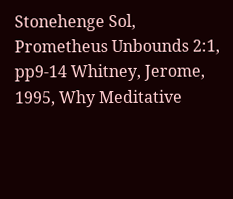Stonehenge Sol, Prometheus Unbounds 2:1, pp9-14 Whitney, Jerome, 1995, Why Meditative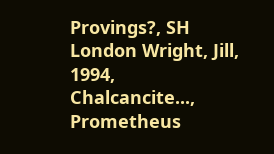Provings?, SH London Wright, Jill, 1994, Chalcancite..., Prometheus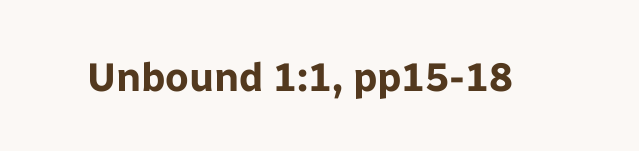Unbound 1:1, pp15-18